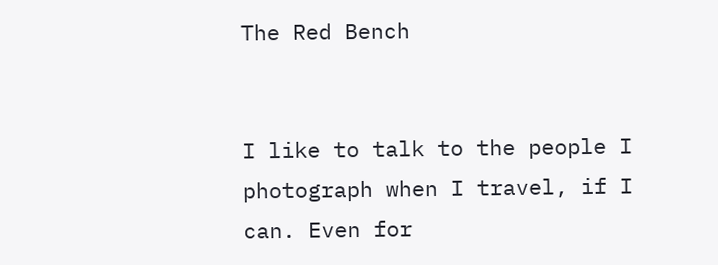The Red Bench


I like to talk to the people I photograph when I travel, if I can. Even for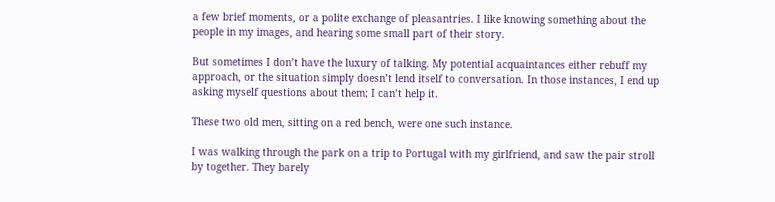a few brief moments, or a polite exchange of pleasantries. I like knowing something about the people in my images, and hearing some small part of their story.

But sometimes I don’t have the luxury of talking. My potential acquaintances either rebuff my approach, or the situation simply doesn’t lend itself to conversation. In those instances, I end up asking myself questions about them; I can’t help it.

These two old men, sitting on a red bench, were one such instance.

I was walking through the park on a trip to Portugal with my girlfriend, and saw the pair stroll by together. They barely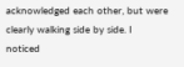acknowledged each other, but were clearly walking side by side. I noticed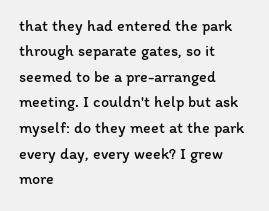that they had entered the park through separate gates, so it seemed to be a pre-arranged meeting. I couldn't help but ask myself: do they meet at the park every day, every week? I grew more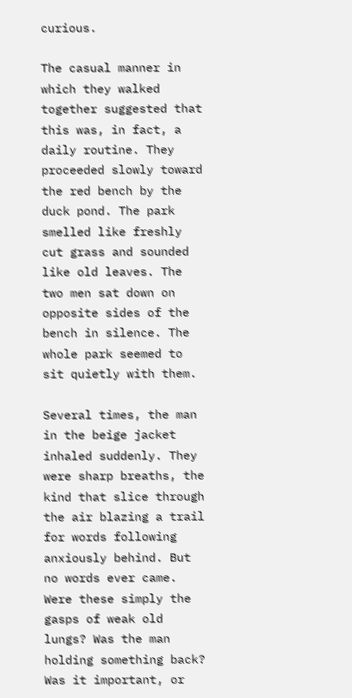curious.

The casual manner in which they walked together suggested that this was, in fact, a daily routine. They proceeded slowly toward the red bench by the duck pond. The park smelled like freshly cut grass and sounded like old leaves. The two men sat down on opposite sides of the bench in silence. The whole park seemed to sit quietly with them.

Several times, the man in the beige jacket inhaled suddenly. They were sharp breaths, the kind that slice through the air blazing a trail for words following anxiously behind. But no words ever came. Were these simply the gasps of weak old lungs? Was the man holding something back? Was it important, or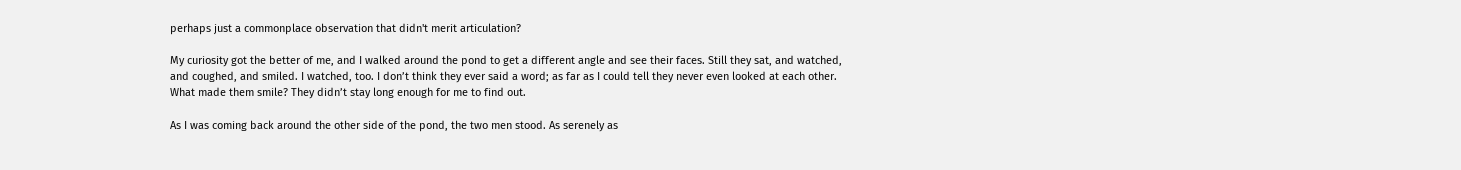perhaps just a commonplace observation that didn't merit articulation?

My curiosity got the better of me, and I walked around the pond to get a different angle and see their faces. Still they sat, and watched, and coughed, and smiled. I watched, too. I don’t think they ever said a word; as far as I could tell they never even looked at each other. What made them smile? They didn’t stay long enough for me to find out.

As I was coming back around the other side of the pond, the two men stood. As serenely as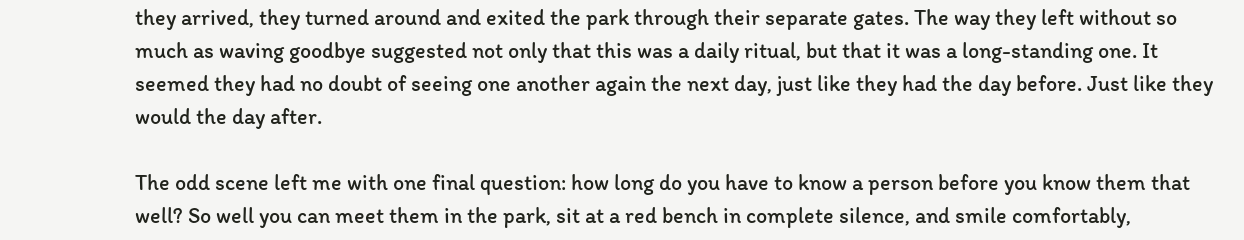they arrived, they turned around and exited the park through their separate gates. The way they left without so much as waving goodbye suggested not only that this was a daily ritual, but that it was a long-standing one. It seemed they had no doubt of seeing one another again the next day, just like they had the day before. Just like they would the day after.

The odd scene left me with one final question: how long do you have to know a person before you know them that well? So well you can meet them in the park, sit at a red bench in complete silence, and smile comfortably,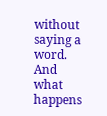without saying a word. And what happens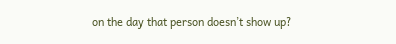on the day that person doesn’t show up?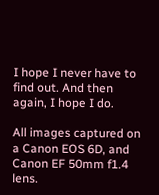I hope I never have to find out. And then again, I hope I do.

All images captured on a Canon EOS 6D, and Canon EF 50mm f1.4 lens.